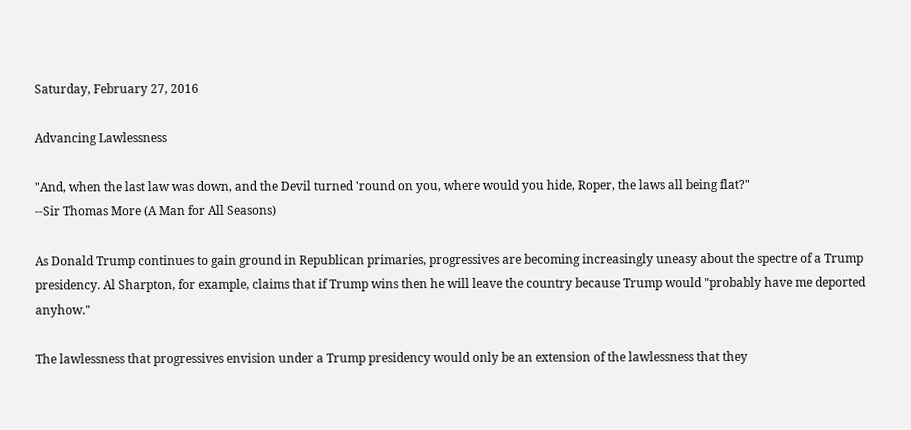Saturday, February 27, 2016

Advancing Lawlessness

"And, when the last law was down, and the Devil turned 'round on you, where would you hide, Roper, the laws all being flat?"
--Sir Thomas More (A Man for All Seasons)

As Donald Trump continues to gain ground in Republican primaries, progressives are becoming increasingly uneasy about the spectre of a Trump presidency. Al Sharpton, for example, claims that if Trump wins then he will leave the country because Trump would "probably have me deported anyhow."

The lawlessness that progressives envision under a Trump presidency would only be an extension of the lawlessness that they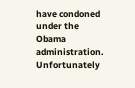have condoned under the Obama administration. Unfortunately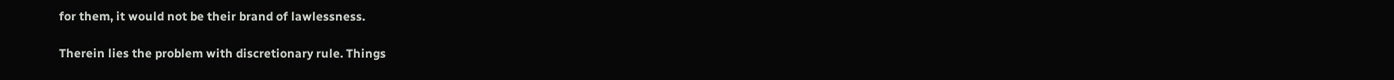for them, it would not be their brand of lawlessness.

Therein lies the problem with discretionary rule. Things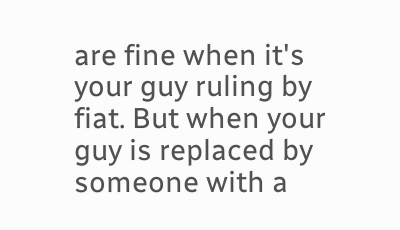are fine when it's your guy ruling by fiat. But when your guy is replaced by someone with a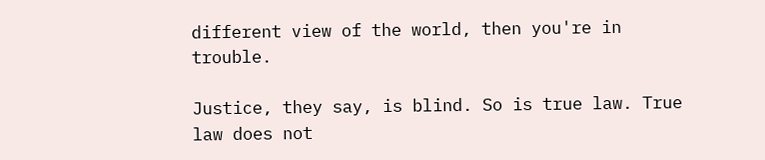different view of the world, then you're in trouble.

Justice, they say, is blind. So is true law. True law does not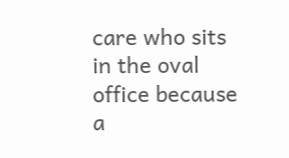care who sits in the oval office because a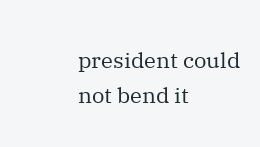president could not bend it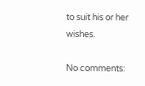to suit his or her wishes.

No comments: